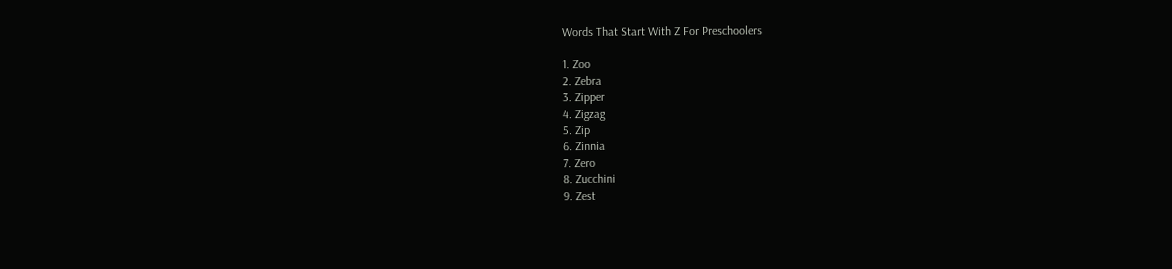Words That Start With Z For Preschoolers

1. Zoo
2. Zebra
3. Zipper
4. Zigzag
5. Zip
6. Zinnia
7. Zero
8. Zucchini
9. Zest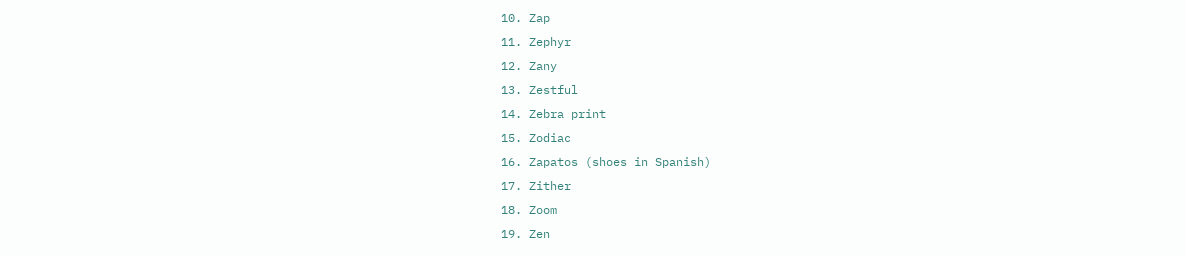10. Zap
11. Zephyr
12. Zany
13. Zestful
14. Zebra print
15. Zodiac
16. Zapatos (shoes in Spanish)
17. Zither
18. Zoom
19. Zen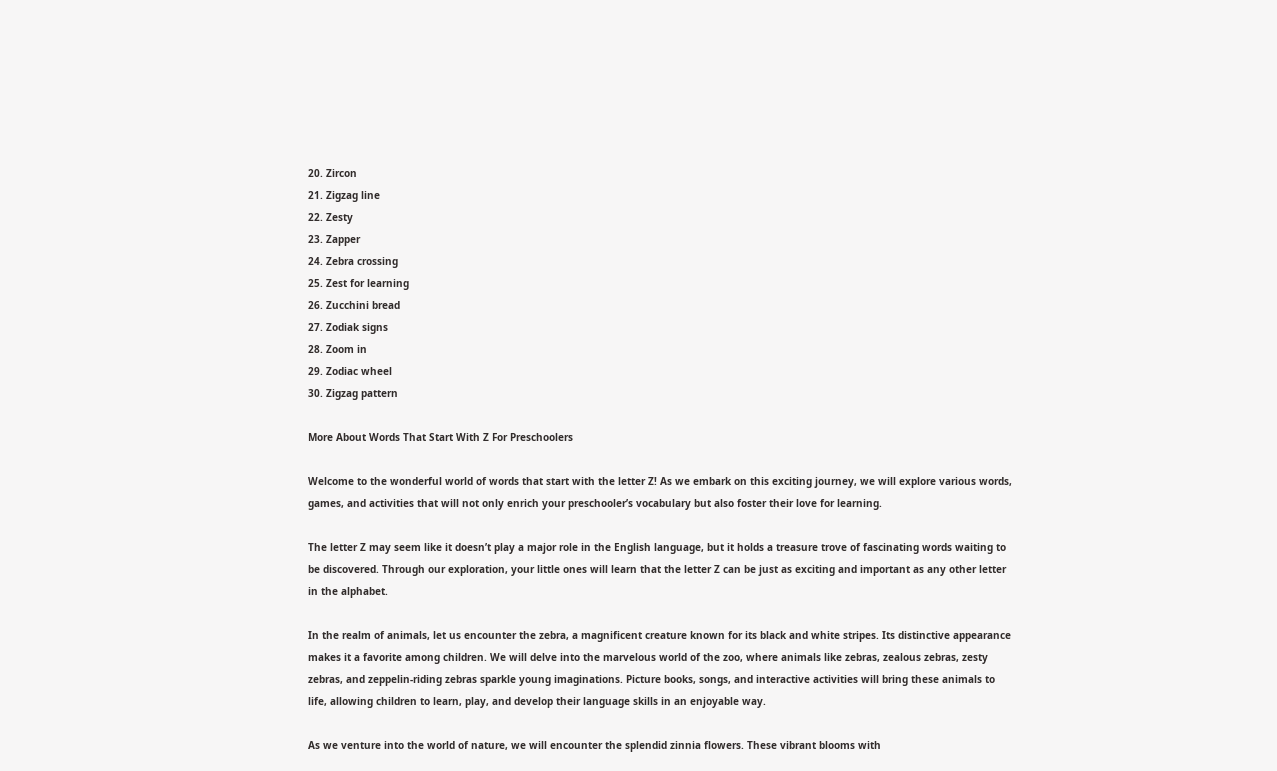20. Zircon
21. Zigzag line
22. Zesty
23. Zapper
24. Zebra crossing
25. Zest for learning
26. Zucchini bread
27. Zodiak signs
28. Zoom in
29. Zodiac wheel
30. Zigzag pattern

More About Words That Start With Z For Preschoolers

Welcome to the wonderful world of words that start with the letter Z! As we embark on this exciting journey, we will explore various words, games, and activities that will not only enrich your preschooler’s vocabulary but also foster their love for learning.

The letter Z may seem like it doesn’t play a major role in the English language, but it holds a treasure trove of fascinating words waiting to be discovered. Through our exploration, your little ones will learn that the letter Z can be just as exciting and important as any other letter in the alphabet.

In the realm of animals, let us encounter the zebra, a magnificent creature known for its black and white stripes. Its distinctive appearance makes it a favorite among children. We will delve into the marvelous world of the zoo, where animals like zebras, zealous zebras, zesty zebras, and zeppelin-riding zebras sparkle young imaginations. Picture books, songs, and interactive activities will bring these animals to life, allowing children to learn, play, and develop their language skills in an enjoyable way.

As we venture into the world of nature, we will encounter the splendid zinnia flowers. These vibrant blooms with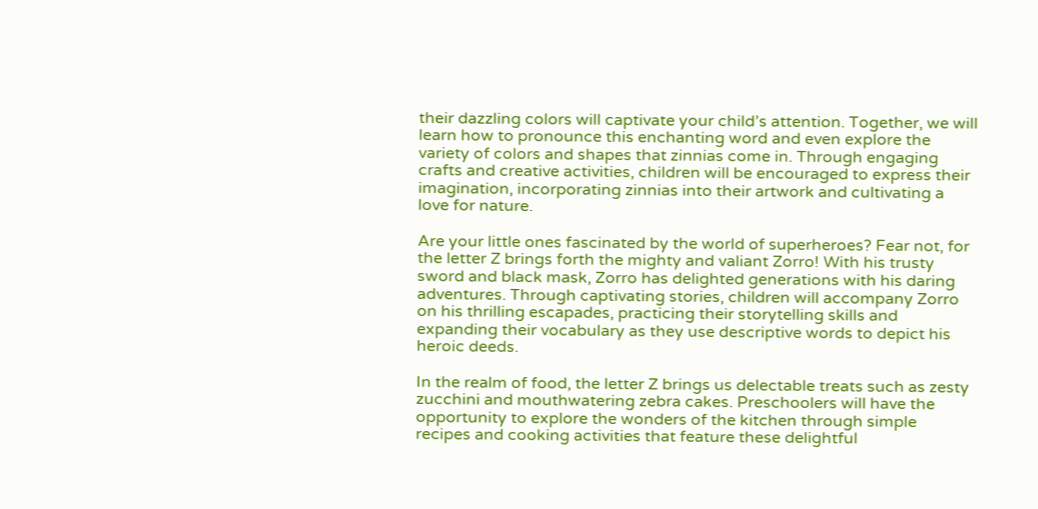their dazzling colors will captivate your child’s attention. Together, we will learn how to pronounce this enchanting word and even explore the variety of colors and shapes that zinnias come in. Through engaging crafts and creative activities, children will be encouraged to express their imagination, incorporating zinnias into their artwork and cultivating a love for nature.

Are your little ones fascinated by the world of superheroes? Fear not, for the letter Z brings forth the mighty and valiant Zorro! With his trusty sword and black mask, Zorro has delighted generations with his daring adventures. Through captivating stories, children will accompany Zorro on his thrilling escapades, practicing their storytelling skills and expanding their vocabulary as they use descriptive words to depict his heroic deeds.

In the realm of food, the letter Z brings us delectable treats such as zesty zucchini and mouthwatering zebra cakes. Preschoolers will have the opportunity to explore the wonders of the kitchen through simple recipes and cooking activities that feature these delightful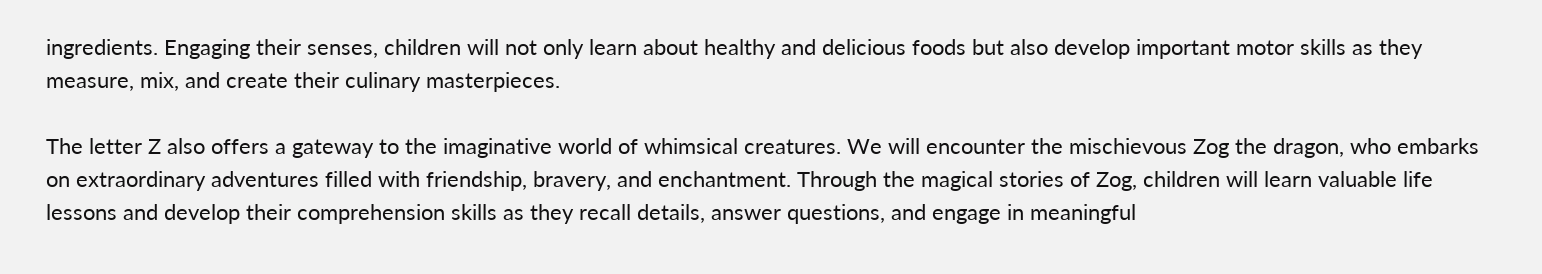ingredients. Engaging their senses, children will not only learn about healthy and delicious foods but also develop important motor skills as they measure, mix, and create their culinary masterpieces.

The letter Z also offers a gateway to the imaginative world of whimsical creatures. We will encounter the mischievous Zog the dragon, who embarks on extraordinary adventures filled with friendship, bravery, and enchantment. Through the magical stories of Zog, children will learn valuable life lessons and develop their comprehension skills as they recall details, answer questions, and engage in meaningful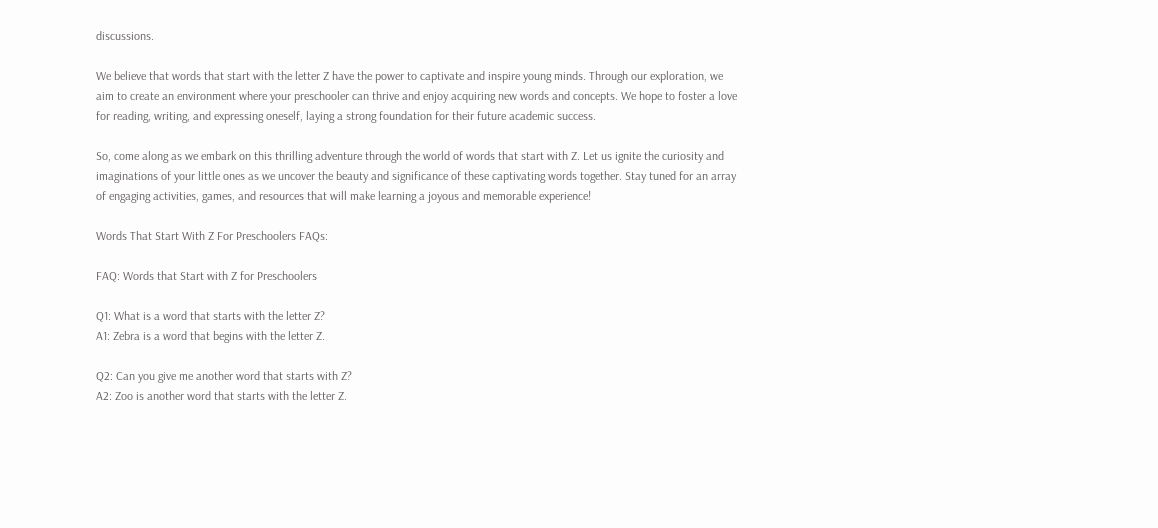discussions.

We believe that words that start with the letter Z have the power to captivate and inspire young minds. Through our exploration, we aim to create an environment where your preschooler can thrive and enjoy acquiring new words and concepts. We hope to foster a love for reading, writing, and expressing oneself, laying a strong foundation for their future academic success.

So, come along as we embark on this thrilling adventure through the world of words that start with Z. Let us ignite the curiosity and imaginations of your little ones as we uncover the beauty and significance of these captivating words together. Stay tuned for an array of engaging activities, games, and resources that will make learning a joyous and memorable experience!

Words That Start With Z For Preschoolers FAQs:

FAQ: Words that Start with Z for Preschoolers

Q1: What is a word that starts with the letter Z?
A1: Zebra is a word that begins with the letter Z.

Q2: Can you give me another word that starts with Z?
A2: Zoo is another word that starts with the letter Z.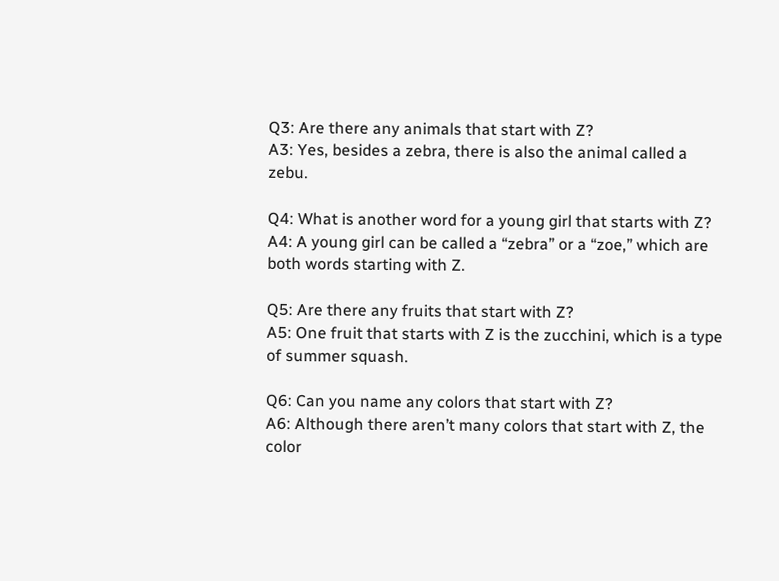Q3: Are there any animals that start with Z?
A3: Yes, besides a zebra, there is also the animal called a zebu.

Q4: What is another word for a young girl that starts with Z?
A4: A young girl can be called a “zebra” or a “zoe,” which are both words starting with Z.

Q5: Are there any fruits that start with Z?
A5: One fruit that starts with Z is the zucchini, which is a type of summer squash.

Q6: Can you name any colors that start with Z?
A6: Although there aren’t many colors that start with Z, the color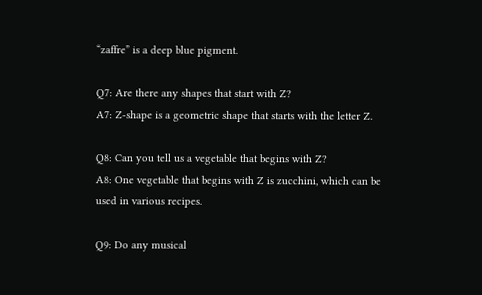“zaffre” is a deep blue pigment.

Q7: Are there any shapes that start with Z?
A7: Z-shape is a geometric shape that starts with the letter Z.

Q8: Can you tell us a vegetable that begins with Z?
A8: One vegetable that begins with Z is zucchini, which can be used in various recipes.

Q9: Do any musical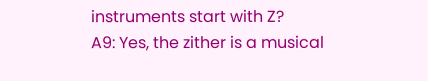instruments start with Z?
A9: Yes, the zither is a musical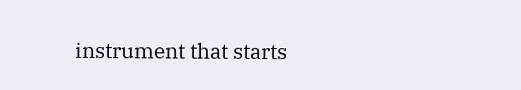instrument that starts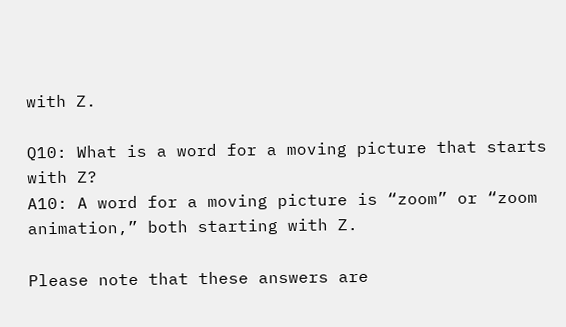with Z.

Q10: What is a word for a moving picture that starts with Z?
A10: A word for a moving picture is “zoom” or “zoom animation,” both starting with Z.

Please note that these answers are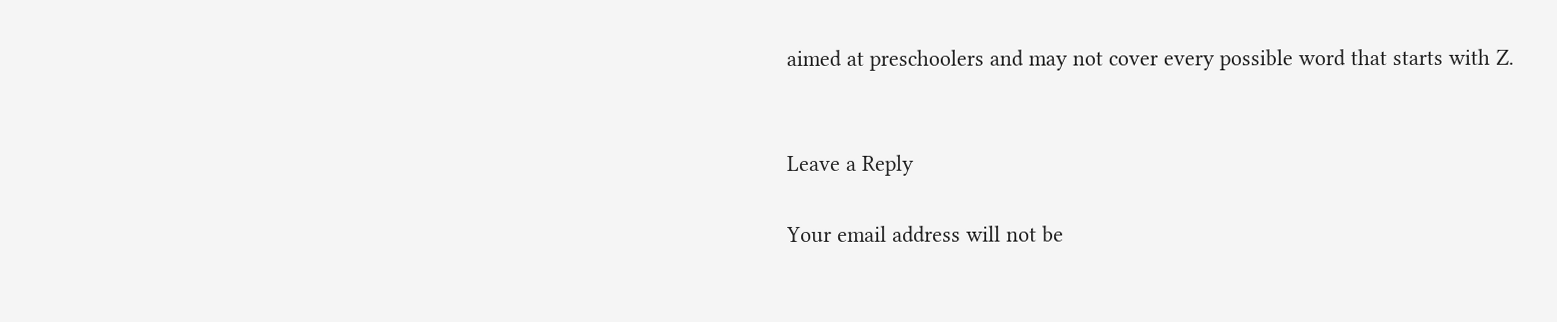aimed at preschoolers and may not cover every possible word that starts with Z.


Leave a Reply

Your email address will not be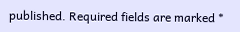published. Required fields are marked *